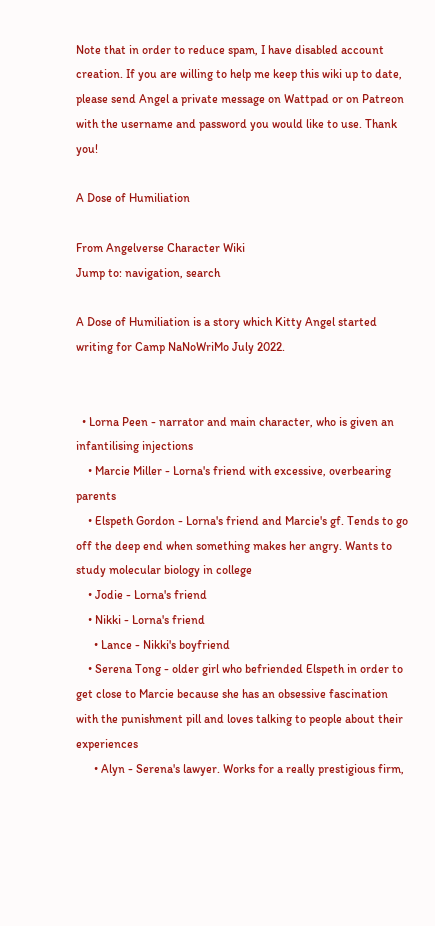Note that in order to reduce spam, I have disabled account creation. If you are willing to help me keep this wiki up to date, please send Angel a private message on Wattpad or on Patreon with the username and password you would like to use. Thank you!

A Dose of Humiliation

From Angelverse Character Wiki
Jump to: navigation, search

A Dose of Humiliation is a story which Kitty Angel started writing for Camp NaNoWriMo July 2022.


  • Lorna Peen - narrator and main character, who is given an infantilising injections
    • Marcie Miller - Lorna's friend with excessive, overbearing parents
    • Elspeth Gordon - Lorna's friend and Marcie's gf. Tends to go off the deep end when something makes her angry. Wants to study molecular biology in college
    • Jodie - Lorna's friend
    • Nikki - Lorna's friend
      • Lance - Nikki's boyfriend
    • Serena Tong - older girl who befriended Elspeth in order to get close to Marcie because she has an obsessive fascination with the punishment pill and loves talking to people about their experiences
      • Alyn - Serena's lawyer. Works for a really prestigious firm,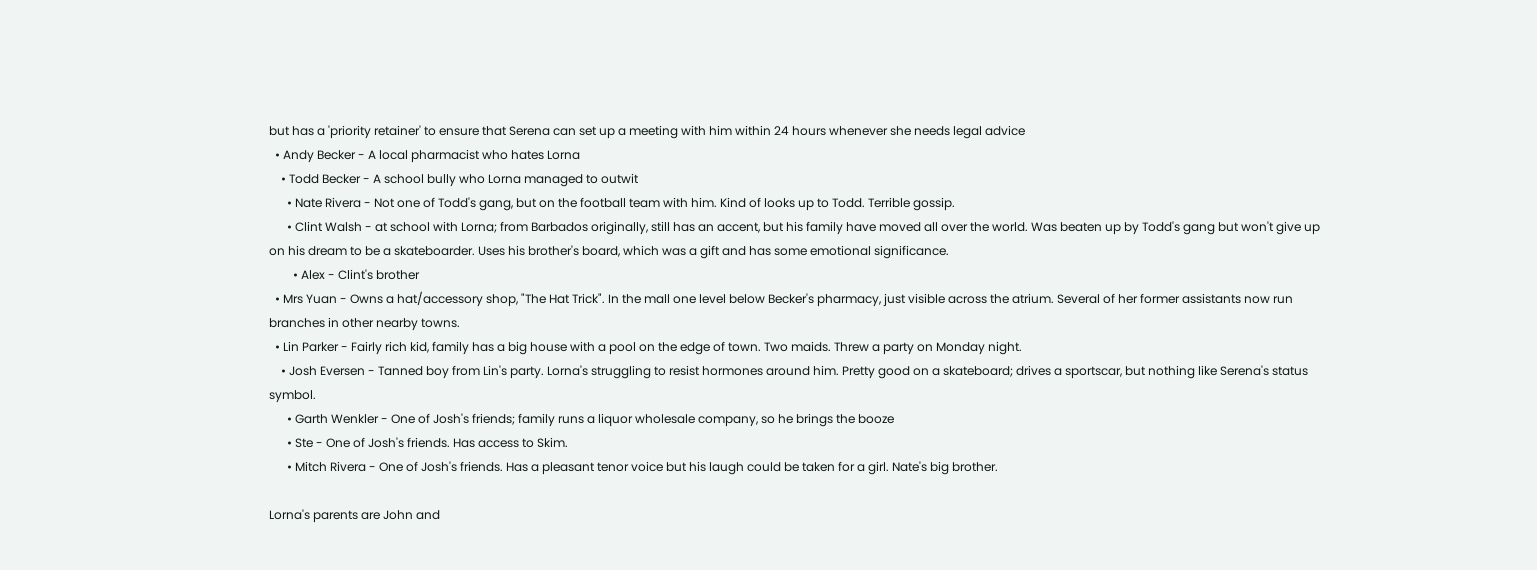but has a 'priority retainer' to ensure that Serena can set up a meeting with him within 24 hours whenever she needs legal advice
  • Andy Becker - A local pharmacist who hates Lorna
    • Todd Becker - A school bully who Lorna managed to outwit
      • Nate Rivera - Not one of Todd's gang, but on the football team with him. Kind of looks up to Todd. Terrible gossip.
      • Clint Walsh - at school with Lorna; from Barbados originally, still has an accent, but his family have moved all over the world. Was beaten up by Todd's gang but won't give up on his dream to be a skateboarder. Uses his brother's board, which was a gift and has some emotional significance.
        • Alex - Clint's brother
  • Mrs Yuan - Owns a hat/accessory shop, "The Hat Trick". In the mall one level below Becker's pharmacy, just visible across the atrium. Several of her former assistants now run branches in other nearby towns.
  • Lin Parker - Fairly rich kid, family has a big house with a pool on the edge of town. Two maids. Threw a party on Monday night.
    • Josh Eversen - Tanned boy from Lin's party. Lorna's struggling to resist hormones around him. Pretty good on a skateboard; drives a sportscar, but nothing like Serena's status symbol.
      • Garth Wenkler - One of Josh's friends; family runs a liquor wholesale company, so he brings the booze
      • Ste - One of Josh's friends. Has access to Skim.
      • Mitch Rivera - One of Josh's friends. Has a pleasant tenor voice but his laugh could be taken for a girl. Nate's big brother.

Lorna's parents are John and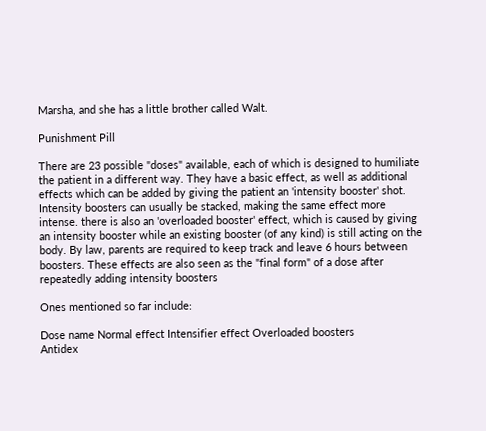Marsha, and she has a little brother called Walt.

Punishment Pill

There are 23 possible "doses" available, each of which is designed to humiliate the patient in a different way. They have a basic effect, as well as additional effects which can be added by giving the patient an 'intensity booster' shot. Intensity boosters can usually be stacked, making the same effect more intense. there is also an 'overloaded booster' effect, which is caused by giving an intensity booster while an existing booster (of any kind) is still acting on the body. By law, parents are required to keep track and leave 6 hours between boosters. These effects are also seen as the "final form" of a dose after repeatedly adding intensity boosters

Ones mentioned so far include:

Dose name Normal effect Intensifier effect Overloaded boosters
Antidex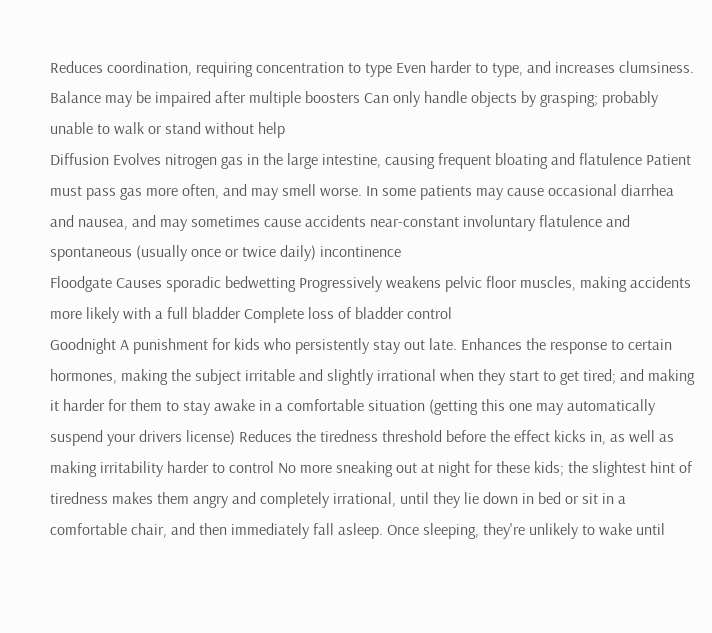Reduces coordination, requiring concentration to type Even harder to type, and increases clumsiness. Balance may be impaired after multiple boosters Can only handle objects by grasping; probably unable to walk or stand without help
Diffusion Evolves nitrogen gas in the large intestine, causing frequent bloating and flatulence Patient must pass gas more often, and may smell worse. In some patients may cause occasional diarrhea and nausea, and may sometimes cause accidents near-constant involuntary flatulence and spontaneous (usually once or twice daily) incontinence
Floodgate Causes sporadic bedwetting Progressively weakens pelvic floor muscles, making accidents more likely with a full bladder Complete loss of bladder control
Goodnight A punishment for kids who persistently stay out late. Enhances the response to certain hormones, making the subject irritable and slightly irrational when they start to get tired; and making it harder for them to stay awake in a comfortable situation (getting this one may automatically suspend your drivers license) Reduces the tiredness threshold before the effect kicks in, as well as making irritability harder to control No more sneaking out at night for these kids; the slightest hint of tiredness makes them angry and completely irrational, until they lie down in bed or sit in a comfortable chair, and then immediately fall asleep. Once sleeping, they're unlikely to wake until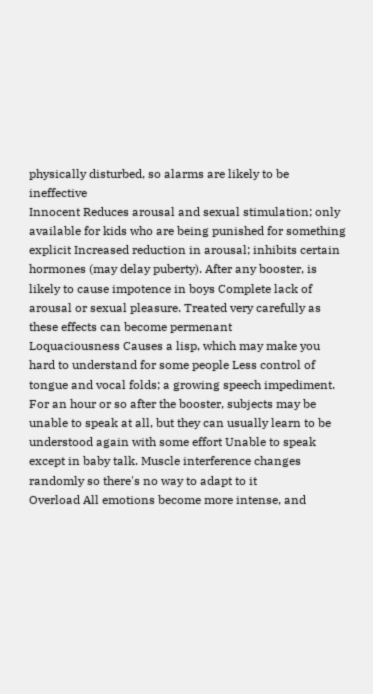physically disturbed, so alarms are likely to be ineffective
Innocent Reduces arousal and sexual stimulation; only available for kids who are being punished for something explicit Increased reduction in arousal; inhibits certain hormones (may delay puberty). After any booster, is likely to cause impotence in boys Complete lack of arousal or sexual pleasure. Treated very carefully as these effects can become permenant
Loquaciousness Causes a lisp, which may make you hard to understand for some people Less control of tongue and vocal folds; a growing speech impediment. For an hour or so after the booster, subjects may be unable to speak at all, but they can usually learn to be understood again with some effort Unable to speak except in baby talk. Muscle interference changes randomly so there's no way to adapt to it
Overload All emotions become more intense, and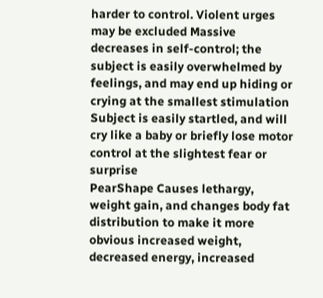harder to control. Violent urges may be excluded Massive decreases in self-control; the subject is easily overwhelmed by feelings, and may end up hiding or crying at the smallest stimulation Subject is easily startled, and will cry like a baby or briefly lose motor control at the slightest fear or surprise
PearShape Causes lethargy, weight gain, and changes body fat distribution to make it more obvious increased weight, decreased energy, increased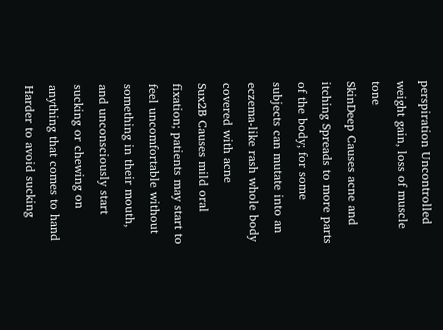perspiration Uncontrolled weight gain, loss of muscle tone
SkinDeep Causes acne and itching Spreads to more parts of the body; for some subjects can mutate into an eczema-like rash whole body covered with acne
Sux2B Causes mild oral fixation; patients may start to feel uncomfortable without something in their mouth, and unconsciously start sucking or chewing on anything that comes to hand Harder to avoid sucking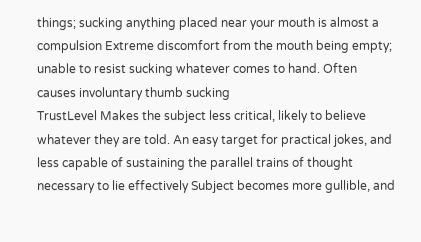things; sucking anything placed near your mouth is almost a compulsion Extreme discomfort from the mouth being empty; unable to resist sucking whatever comes to hand. Often causes involuntary thumb sucking
TrustLevel Makes the subject less critical, likely to believe whatever they are told. An easy target for practical jokes, and less capable of sustaining the parallel trains of thought necessary to lie effectively Subject becomes more gullible, and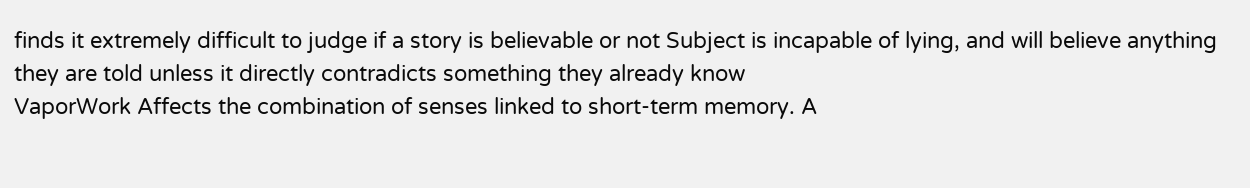finds it extremely difficult to judge if a story is believable or not Subject is incapable of lying, and will believe anything they are told unless it directly contradicts something they already know
VaporWork Affects the combination of senses linked to short-term memory. A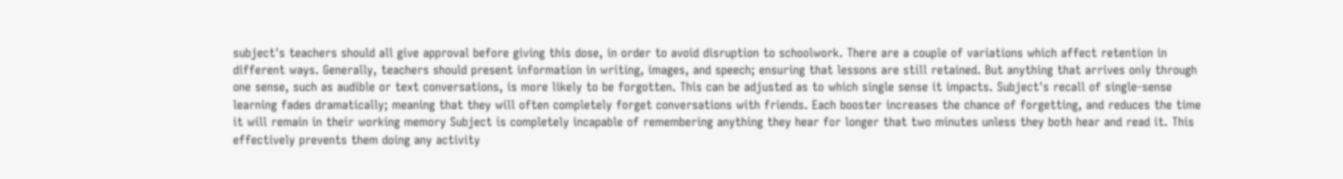subject's teachers should all give approval before giving this dose, in order to avoid disruption to schoolwork. There are a couple of variations which affect retention in different ways. Generally, teachers should present information in writing, images, and speech; ensuring that lessons are still retained. But anything that arrives only through one sense, such as audible or text conversations, is more likely to be forgotten. This can be adjusted as to which single sense it impacts. Subject's recall of single-sense learning fades dramatically; meaning that they will often completely forget conversations with friends. Each booster increases the chance of forgetting, and reduces the time it will remain in their working memory Subject is completely incapable of remembering anything they hear for longer that two minutes unless they both hear and read it. This effectively prevents them doing any activity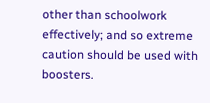other than schoolwork effectively; and so extreme caution should be used with boosters.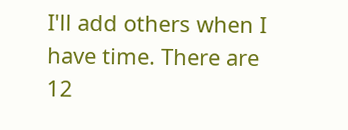I'll add others when I have time. There are 12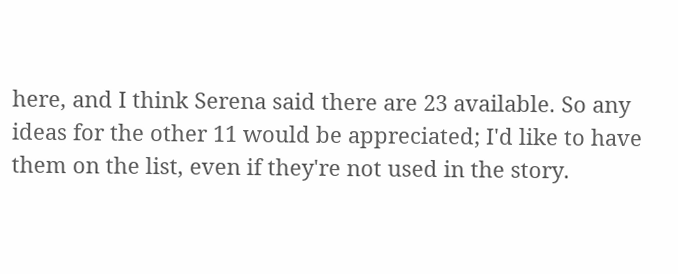here, and I think Serena said there are 23 available. So any ideas for the other 11 would be appreciated; I'd like to have them on the list, even if they're not used in the story.